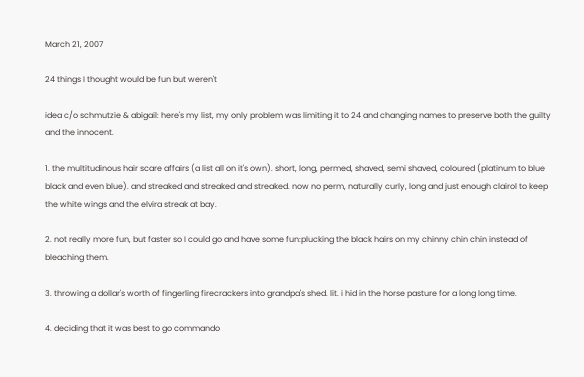March 21, 2007

24 things I thought would be fun but weren't

idea c/o schmutzie & abigail: here's my list, my only problem was limiting it to 24 and changing names to preserve both the guilty and the innocent.

1. the multitudinous hair scare affairs (a list all on it's own). short, long, permed, shaved, semi shaved, coloured (platinum to blue black and even blue). and streaked and streaked and streaked. now no perm, naturally curly, long and just enough clairol to keep the white wings and the elvira streak at bay.

2. not really more fun, but faster so I could go and have some fun:plucking the black hairs on my chinny chin chin instead of bleaching them.

3. throwing a dollar's worth of fingerling firecrackers into grandpa's shed. lit. i hid in the horse pasture for a long long time.

4. deciding that it was best to go commando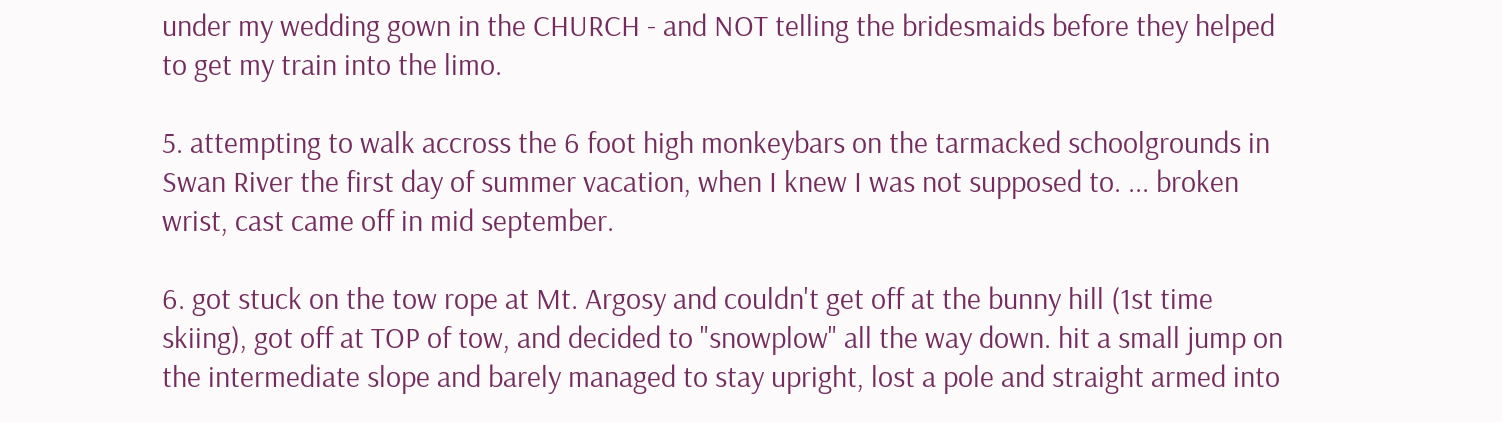under my wedding gown in the CHURCH - and NOT telling the bridesmaids before they helped to get my train into the limo.

5. attempting to walk accross the 6 foot high monkeybars on the tarmacked schoolgrounds in Swan River the first day of summer vacation, when I knew I was not supposed to. ... broken wrist, cast came off in mid september.

6. got stuck on the tow rope at Mt. Argosy and couldn't get off at the bunny hill (1st time skiing), got off at TOP of tow, and decided to "snowplow" all the way down. hit a small jump on the intermediate slope and barely managed to stay upright, lost a pole and straight armed into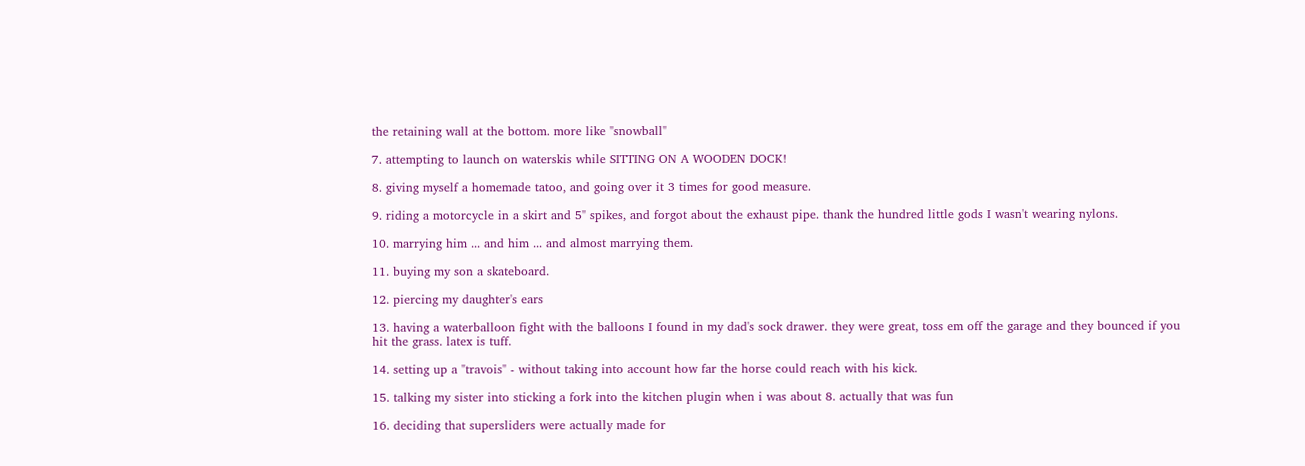the retaining wall at the bottom. more like "snowball"

7. attempting to launch on waterskis while SITTING ON A WOODEN DOCK!

8. giving myself a homemade tatoo, and going over it 3 times for good measure.

9. riding a motorcycle in a skirt and 5" spikes, and forgot about the exhaust pipe. thank the hundred little gods I wasn't wearing nylons.

10. marrying him ... and him ... and almost marrying them.

11. buying my son a skateboard.

12. piercing my daughter's ears

13. having a waterballoon fight with the balloons I found in my dad's sock drawer. they were great, toss em off the garage and they bounced if you hit the grass. latex is tuff.

14. setting up a "travois" - without taking into account how far the horse could reach with his kick.

15. talking my sister into sticking a fork into the kitchen plugin when i was about 8. actually that was fun

16. deciding that supersliders were actually made for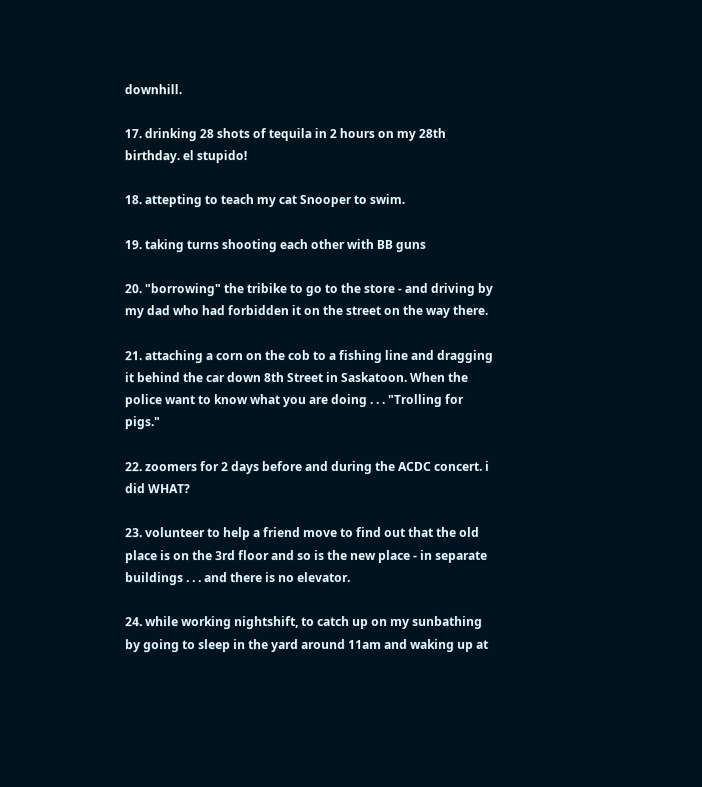downhill.

17. drinking 28 shots of tequila in 2 hours on my 28th birthday. el stupido!

18. attepting to teach my cat Snooper to swim.

19. taking turns shooting each other with BB guns

20. "borrowing" the tribike to go to the store - and driving by my dad who had forbidden it on the street on the way there.

21. attaching a corn on the cob to a fishing line and dragging it behind the car down 8th Street in Saskatoon. When the police want to know what you are doing . . . "Trolling for pigs."

22. zoomers for 2 days before and during the ACDC concert. i did WHAT?

23. volunteer to help a friend move to find out that the old place is on the 3rd floor and so is the new place - in separate buildings . . . and there is no elevator.

24. while working nightshift, to catch up on my sunbathing by going to sleep in the yard around 11am and waking up at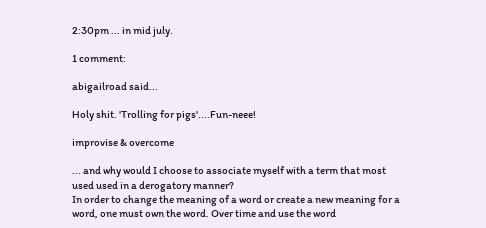2:30pm ... in mid july.

1 comment:

abigailroad said...

Holy shit. 'Trolling for pigs'....Fun-neee!

improvise & overcome

... and why would I choose to associate myself with a term that most used used in a derogatory manner?
In order to change the meaning of a word or create a new meaning for a word, one must own the word. Over time and use the word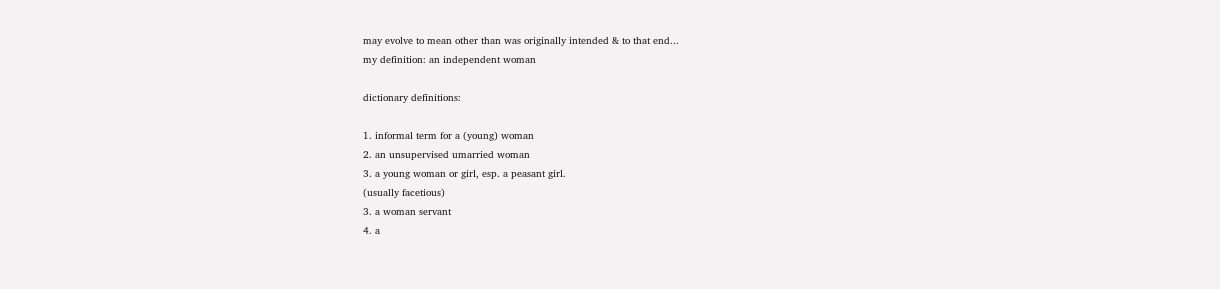may evolve to mean other than was originally intended & to that end...
my definition: an independent woman

dictionary definitions:

1. informal term for a (young) woman
2. an unsupervised umarried woman
3. a young woman or girl, esp. a peasant girl.
(usually facetious)
3. a woman servant
4. a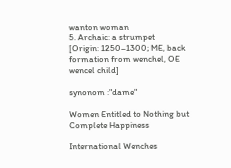wanton woman
5. Archaic: a strumpet
[Origin: 1250–1300; ME, back formation from wenchel, OE wencel child]

synonom :"dame"

Women Entitled to Nothing but Complete Happiness

International Wenches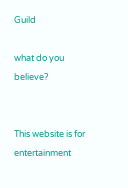Guild

what do you believe?


This website is for entertainment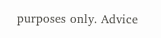purposes only. Advice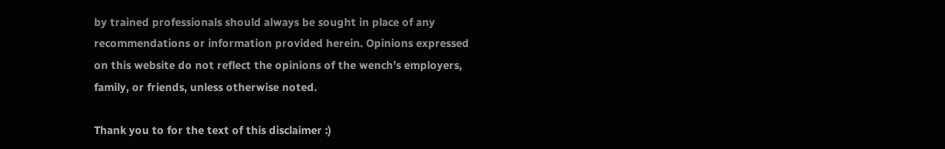by trained professionals should always be sought in place of any recommendations or information provided herein. Opinions expressed on this website do not reflect the opinions of the wench’s employers, family, or friends, unless otherwise noted.

Thank you to for the text of this disclaimer :)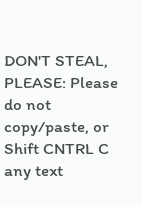DON'T STEAL, PLEASE: Please do not copy/paste, or Shift CNTRL C any text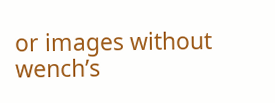or images without wench’s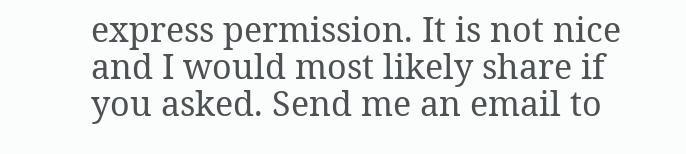express permission. It is not nice and I would most likely share if you asked. Send me an email to